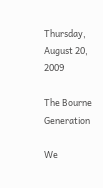Thursday, August 20, 2009

The Bourne Generation

We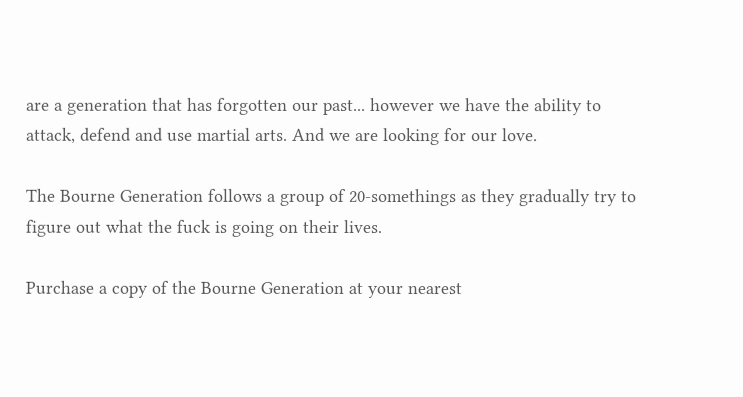are a generation that has forgotten our past... however we have the ability to attack, defend and use martial arts. And we are looking for our love.

The Bourne Generation follows a group of 20-somethings as they gradually try to figure out what the fuck is going on their lives.

Purchase a copy of the Bourne Generation at your nearest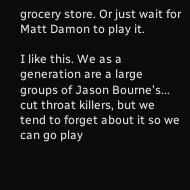grocery store. Or just wait for Matt Damon to play it.

I like this. We as a generation are a large groups of Jason Bourne's... cut throat killers, but we tend to forget about it so we can go play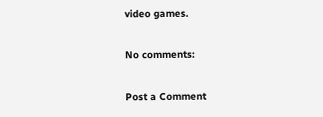video games.

No comments:

Post a Comment